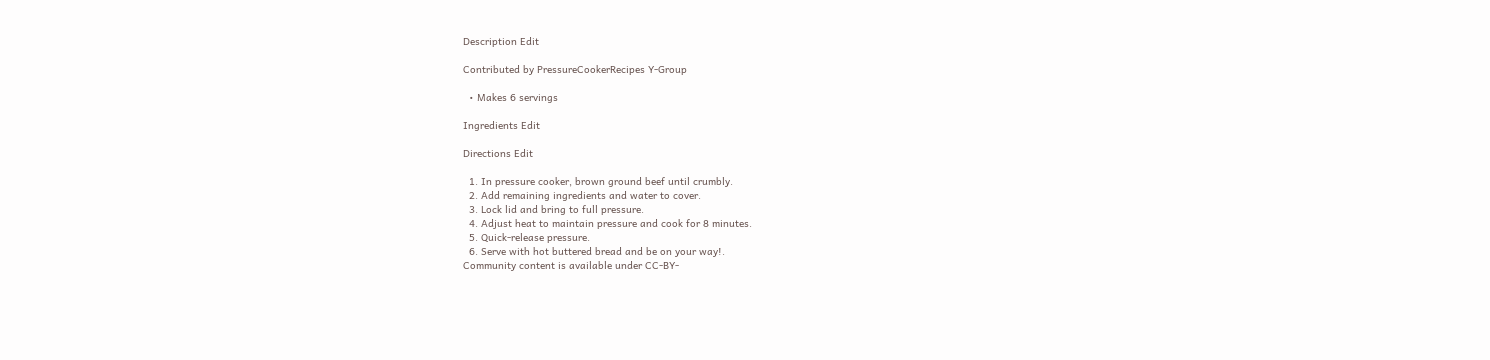Description Edit

Contributed by PressureCookerRecipes Y-Group

  • Makes 6 servings

Ingredients Edit

Directions Edit

  1. In pressure cooker, brown ground beef until crumbly.
  2. Add remaining ingredients and water to cover.
  3. Lock lid and bring to full pressure.
  4. Adjust heat to maintain pressure and cook for 8 minutes.
  5. Quick-release pressure.
  6. Serve with hot buttered bread and be on your way!.
Community content is available under CC-BY-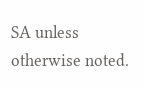SA unless otherwise noted.